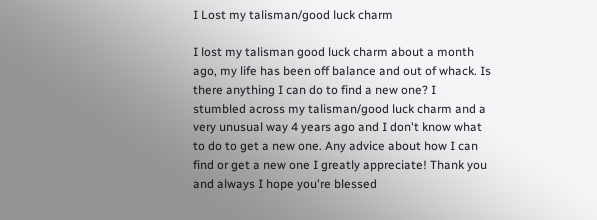I Lost my talisman/good luck charm

I lost my talisman good luck charm about a month ago, my life has been off balance and out of whack. Is there anything I can do to find a new one? I stumbled across my talisman/good luck charm and a very unusual way 4 years ago and I don't know what to do to get a new one. Any advice about how I can find or get a new one I greatly appreciate! Thank you and always I hope you're blessed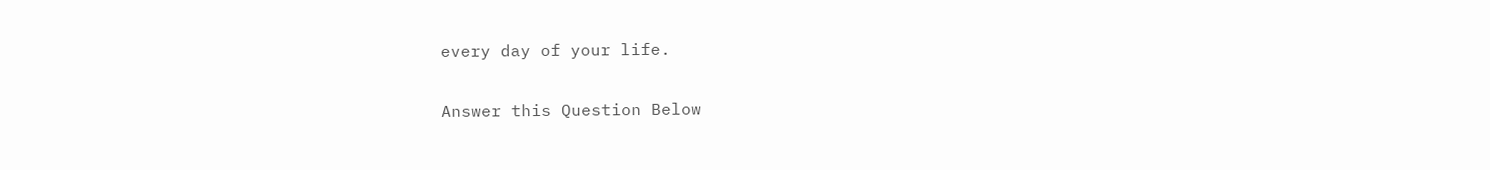every day of your life.

Answer this Question Below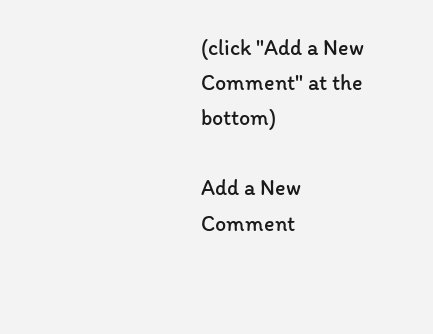(click "Add a New Comment" at the bottom)

Add a New Comment